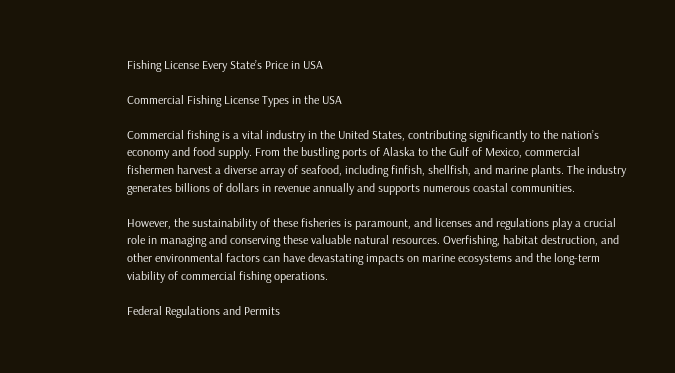Fishing License Every State’s Price in USA

Commercial Fishing License Types in the USA

Commercial fishing is a vital industry in the United States, contributing significantly to the nation’s economy and food supply. From the bustling ports of Alaska to the Gulf of Mexico, commercial fishermen harvest a diverse array of seafood, including finfish, shellfish, and marine plants. The industry generates billions of dollars in revenue annually and supports numerous coastal communities.

However, the sustainability of these fisheries is paramount, and licenses and regulations play a crucial role in managing and conserving these valuable natural resources. Overfishing, habitat destruction, and other environmental factors can have devastating impacts on marine ecosystems and the long-term viability of commercial fishing operations.

Federal Regulations and Permits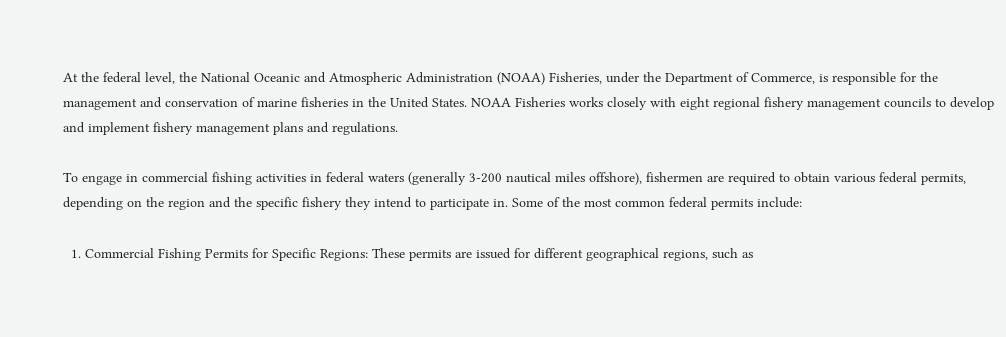At the federal level, the National Oceanic and Atmospheric Administration (NOAA) Fisheries, under the Department of Commerce, is responsible for the management and conservation of marine fisheries in the United States. NOAA Fisheries works closely with eight regional fishery management councils to develop and implement fishery management plans and regulations.

To engage in commercial fishing activities in federal waters (generally 3-200 nautical miles offshore), fishermen are required to obtain various federal permits, depending on the region and the specific fishery they intend to participate in. Some of the most common federal permits include:

  1. Commercial Fishing Permits for Specific Regions: These permits are issued for different geographical regions, such as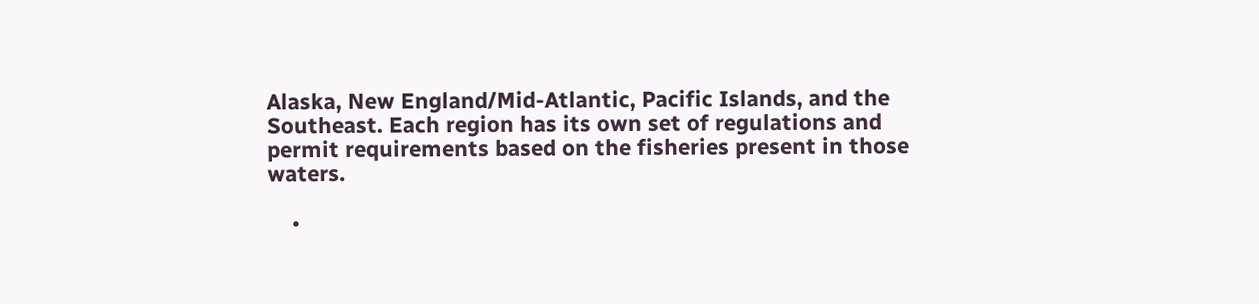Alaska, New England/Mid-Atlantic, Pacific Islands, and the Southeast. Each region has its own set of regulations and permit requirements based on the fisheries present in those waters.

    •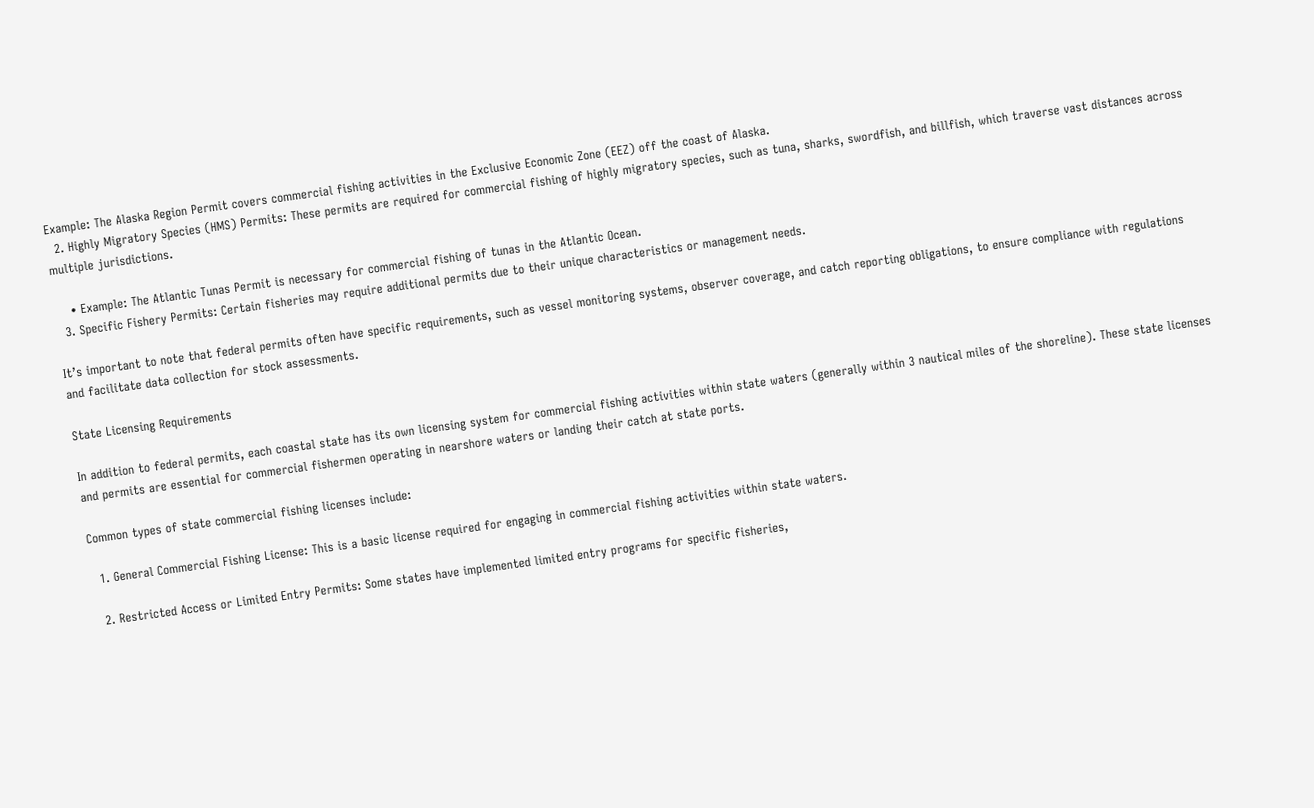Example: The Alaska Region Permit covers commercial fishing activities in the Exclusive Economic Zone (EEZ) off the coast of Alaska.
  2. Highly Migratory Species (HMS) Permits: These permits are required for commercial fishing of highly migratory species, such as tuna, sharks, swordfish, and billfish, which traverse vast distances across multiple jurisdictions.

    • Example: The Atlantic Tunas Permit is necessary for commercial fishing of tunas in the Atlantic Ocean.
  3. Specific Fishery Permits: Certain fisheries may require additional permits due to their unique characteristics or management needs.

It’s important to note that federal permits often have specific requirements, such as vessel monitoring systems, observer coverage, and catch reporting obligations, to ensure compliance with regulations and facilitate data collection for stock assessments.

State Licensing Requirements

In addition to federal permits, each coastal state has its own licensing system for commercial fishing activities within state waters (generally within 3 nautical miles of the shoreline). These state licenses and permits are essential for commercial fishermen operating in nearshore waters or landing their catch at state ports.

Common types of state commercial fishing licenses include:

  1. General Commercial Fishing License: This is a basic license required for engaging in commercial fishing activities within state waters.

  2. Restricted Access or Limited Entry Permits: Some states have implemented limited entry programs for specific fisheries,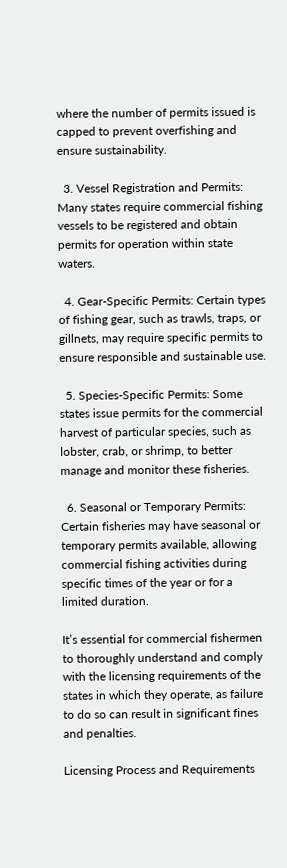where the number of permits issued is capped to prevent overfishing and ensure sustainability.

  3. Vessel Registration and Permits: Many states require commercial fishing vessels to be registered and obtain permits for operation within state waters.

  4. Gear-Specific Permits: Certain types of fishing gear, such as trawls, traps, or gillnets, may require specific permits to ensure responsible and sustainable use.

  5. Species-Specific Permits: Some states issue permits for the commercial harvest of particular species, such as lobster, crab, or shrimp, to better manage and monitor these fisheries.

  6. Seasonal or Temporary Permits: Certain fisheries may have seasonal or temporary permits available, allowing commercial fishing activities during specific times of the year or for a limited duration.

It’s essential for commercial fishermen to thoroughly understand and comply with the licensing requirements of the states in which they operate, as failure to do so can result in significant fines and penalties.

Licensing Process and Requirements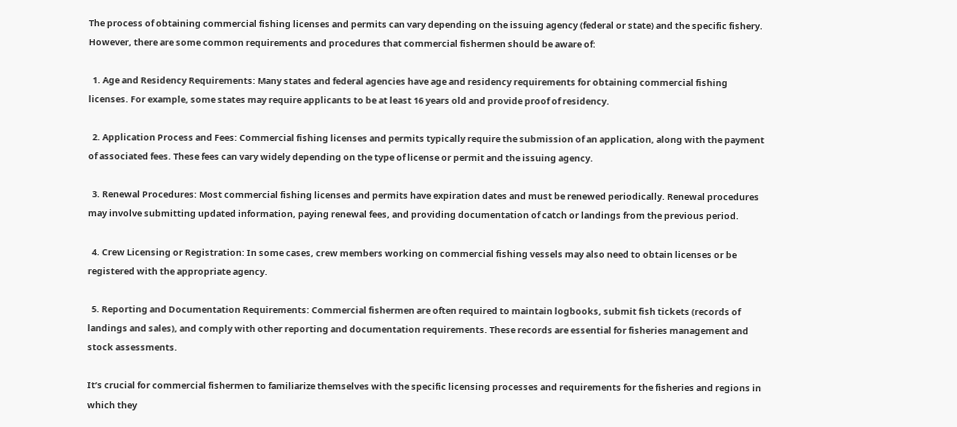The process of obtaining commercial fishing licenses and permits can vary depending on the issuing agency (federal or state) and the specific fishery. However, there are some common requirements and procedures that commercial fishermen should be aware of:

  1. Age and Residency Requirements: Many states and federal agencies have age and residency requirements for obtaining commercial fishing licenses. For example, some states may require applicants to be at least 16 years old and provide proof of residency.

  2. Application Process and Fees: Commercial fishing licenses and permits typically require the submission of an application, along with the payment of associated fees. These fees can vary widely depending on the type of license or permit and the issuing agency.

  3. Renewal Procedures: Most commercial fishing licenses and permits have expiration dates and must be renewed periodically. Renewal procedures may involve submitting updated information, paying renewal fees, and providing documentation of catch or landings from the previous period.

  4. Crew Licensing or Registration: In some cases, crew members working on commercial fishing vessels may also need to obtain licenses or be registered with the appropriate agency.

  5. Reporting and Documentation Requirements: Commercial fishermen are often required to maintain logbooks, submit fish tickets (records of landings and sales), and comply with other reporting and documentation requirements. These records are essential for fisheries management and stock assessments.

It’s crucial for commercial fishermen to familiarize themselves with the specific licensing processes and requirements for the fisheries and regions in which they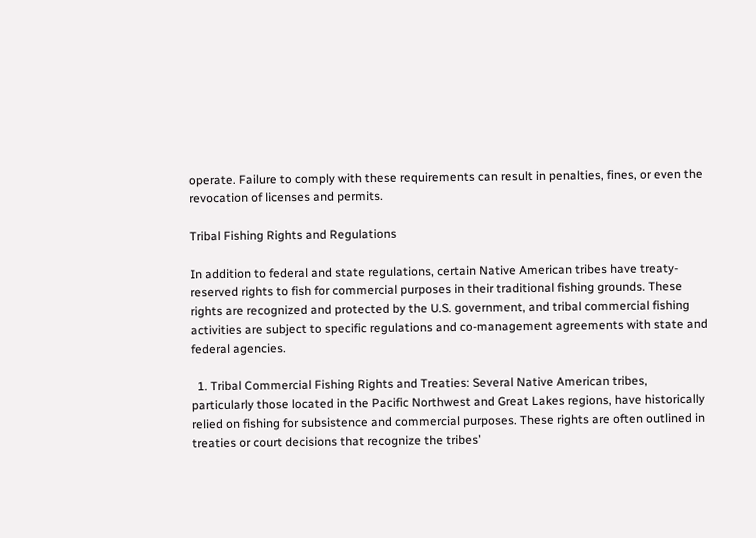operate. Failure to comply with these requirements can result in penalties, fines, or even the revocation of licenses and permits.

Tribal Fishing Rights and Regulations

In addition to federal and state regulations, certain Native American tribes have treaty-reserved rights to fish for commercial purposes in their traditional fishing grounds. These rights are recognized and protected by the U.S. government, and tribal commercial fishing activities are subject to specific regulations and co-management agreements with state and federal agencies.

  1. Tribal Commercial Fishing Rights and Treaties: Several Native American tribes, particularly those located in the Pacific Northwest and Great Lakes regions, have historically relied on fishing for subsistence and commercial purposes. These rights are often outlined in treaties or court decisions that recognize the tribes’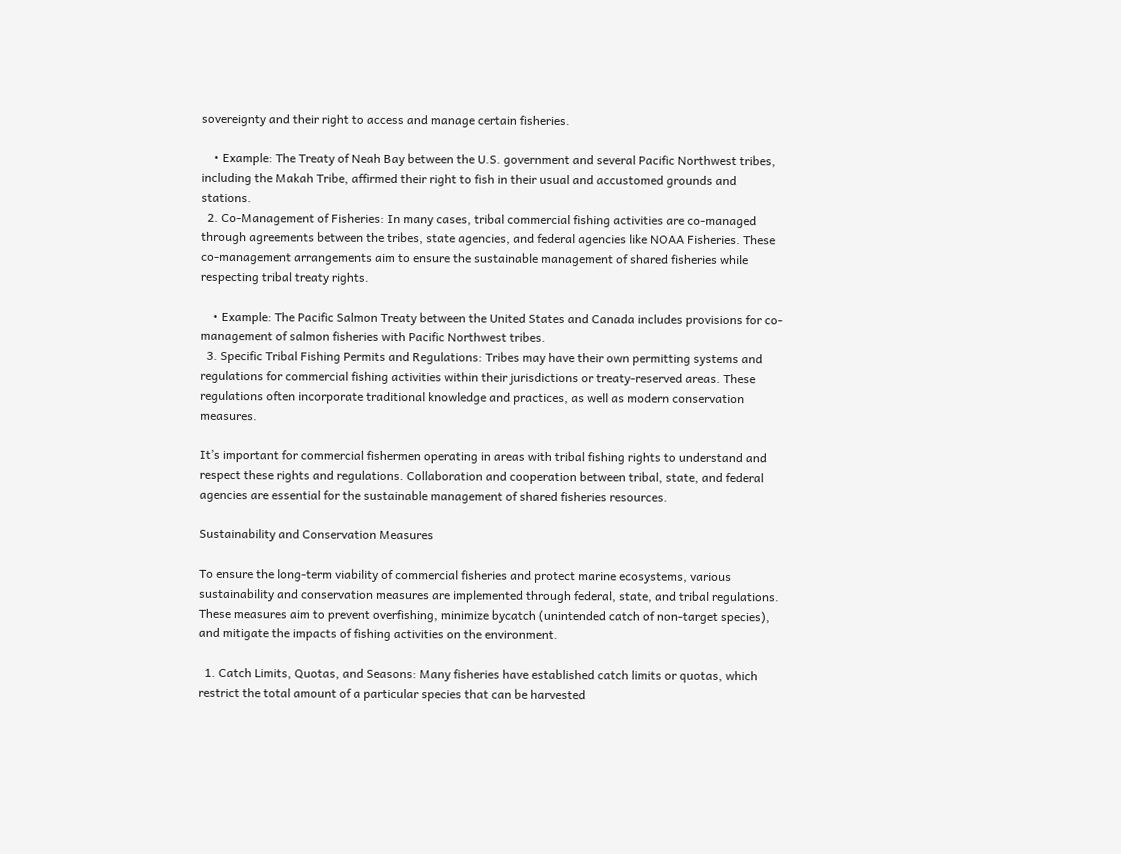sovereignty and their right to access and manage certain fisheries.

    • Example: The Treaty of Neah Bay between the U.S. government and several Pacific Northwest tribes, including the Makah Tribe, affirmed their right to fish in their usual and accustomed grounds and stations.
  2. Co-Management of Fisheries: In many cases, tribal commercial fishing activities are co-managed through agreements between the tribes, state agencies, and federal agencies like NOAA Fisheries. These co-management arrangements aim to ensure the sustainable management of shared fisheries while respecting tribal treaty rights.

    • Example: The Pacific Salmon Treaty between the United States and Canada includes provisions for co-management of salmon fisheries with Pacific Northwest tribes.
  3. Specific Tribal Fishing Permits and Regulations: Tribes may have their own permitting systems and regulations for commercial fishing activities within their jurisdictions or treaty-reserved areas. These regulations often incorporate traditional knowledge and practices, as well as modern conservation measures.

It’s important for commercial fishermen operating in areas with tribal fishing rights to understand and respect these rights and regulations. Collaboration and cooperation between tribal, state, and federal agencies are essential for the sustainable management of shared fisheries resources.

Sustainability and Conservation Measures

To ensure the long-term viability of commercial fisheries and protect marine ecosystems, various sustainability and conservation measures are implemented through federal, state, and tribal regulations. These measures aim to prevent overfishing, minimize bycatch (unintended catch of non-target species), and mitigate the impacts of fishing activities on the environment.

  1. Catch Limits, Quotas, and Seasons: Many fisheries have established catch limits or quotas, which restrict the total amount of a particular species that can be harvested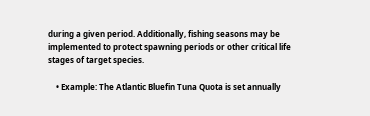during a given period. Additionally, fishing seasons may be implemented to protect spawning periods or other critical life stages of target species.

    • Example: The Atlantic Bluefin Tuna Quota is set annually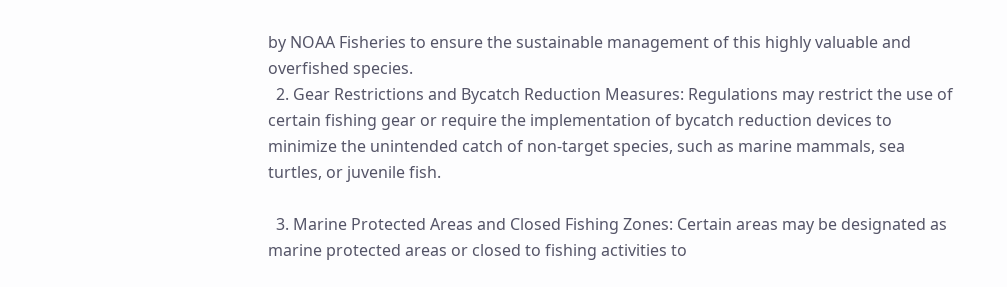by NOAA Fisheries to ensure the sustainable management of this highly valuable and overfished species.
  2. Gear Restrictions and Bycatch Reduction Measures: Regulations may restrict the use of certain fishing gear or require the implementation of bycatch reduction devices to minimize the unintended catch of non-target species, such as marine mammals, sea turtles, or juvenile fish.

  3. Marine Protected Areas and Closed Fishing Zones: Certain areas may be designated as marine protected areas or closed to fishing activities to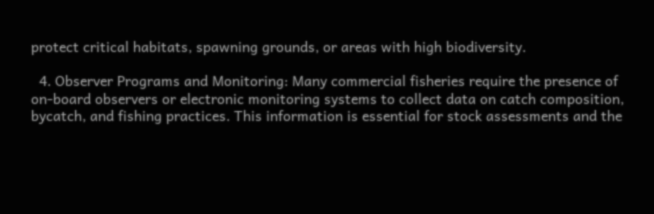protect critical habitats, spawning grounds, or areas with high biodiversity.

  4. Observer Programs and Monitoring: Many commercial fisheries require the presence of on-board observers or electronic monitoring systems to collect data on catch composition, bycatch, and fishing practices. This information is essential for stock assessments and the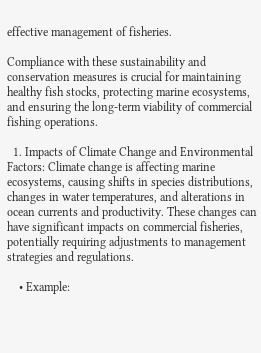effective management of fisheries.

Compliance with these sustainability and conservation measures is crucial for maintaining healthy fish stocks, protecting marine ecosystems, and ensuring the long-term viability of commercial fishing operations.

  1. Impacts of Climate Change and Environmental Factors: Climate change is affecting marine ecosystems, causing shifts in species distributions, changes in water temperatures, and alterations in ocean currents and productivity. These changes can have significant impacts on commercial fisheries, potentially requiring adjustments to management strategies and regulations.

    • Example: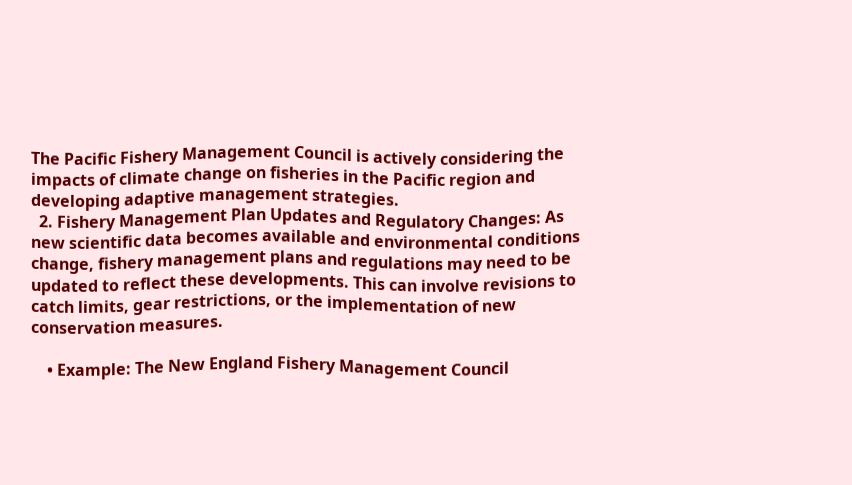The Pacific Fishery Management Council is actively considering the impacts of climate change on fisheries in the Pacific region and developing adaptive management strategies.
  2. Fishery Management Plan Updates and Regulatory Changes: As new scientific data becomes available and environmental conditions change, fishery management plans and regulations may need to be updated to reflect these developments. This can involve revisions to catch limits, gear restrictions, or the implementation of new conservation measures.

    • Example: The New England Fishery Management Council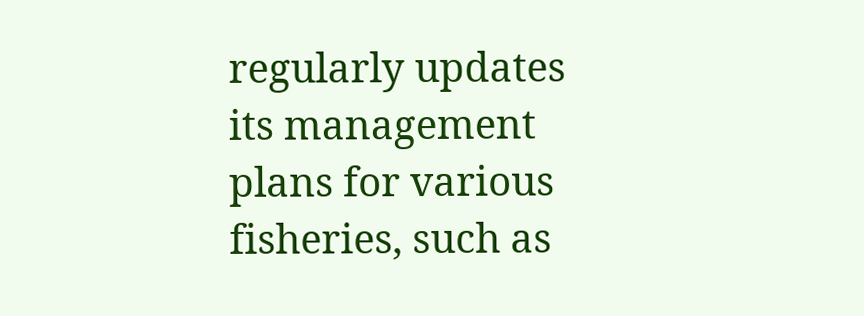regularly updates its management plans for various fisheries, such as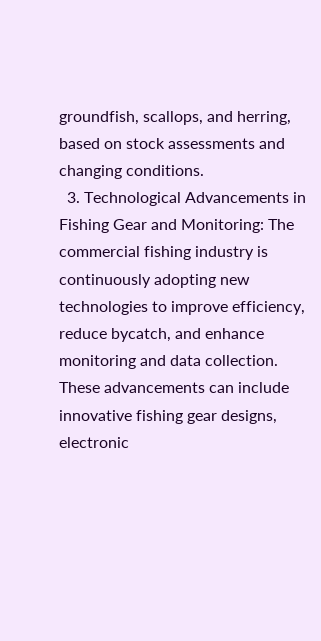groundfish, scallops, and herring, based on stock assessments and changing conditions.
  3. Technological Advancements in Fishing Gear and Monitoring: The commercial fishing industry is continuously adopting new technologies to improve efficiency, reduce bycatch, and enhance monitoring and data collection. These advancements can include innovative fishing gear designs, electronic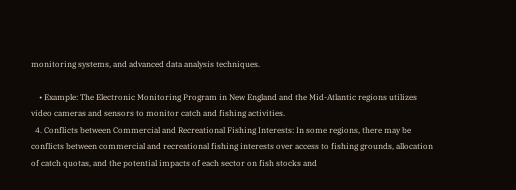monitoring systems, and advanced data analysis techniques.

    • Example: The Electronic Monitoring Program in New England and the Mid-Atlantic regions utilizes video cameras and sensors to monitor catch and fishing activities.
  4. Conflicts between Commercial and Recreational Fishing Interests: In some regions, there may be conflicts between commercial and recreational fishing interests over access to fishing grounds, allocation of catch quotas, and the potential impacts of each sector on fish stocks and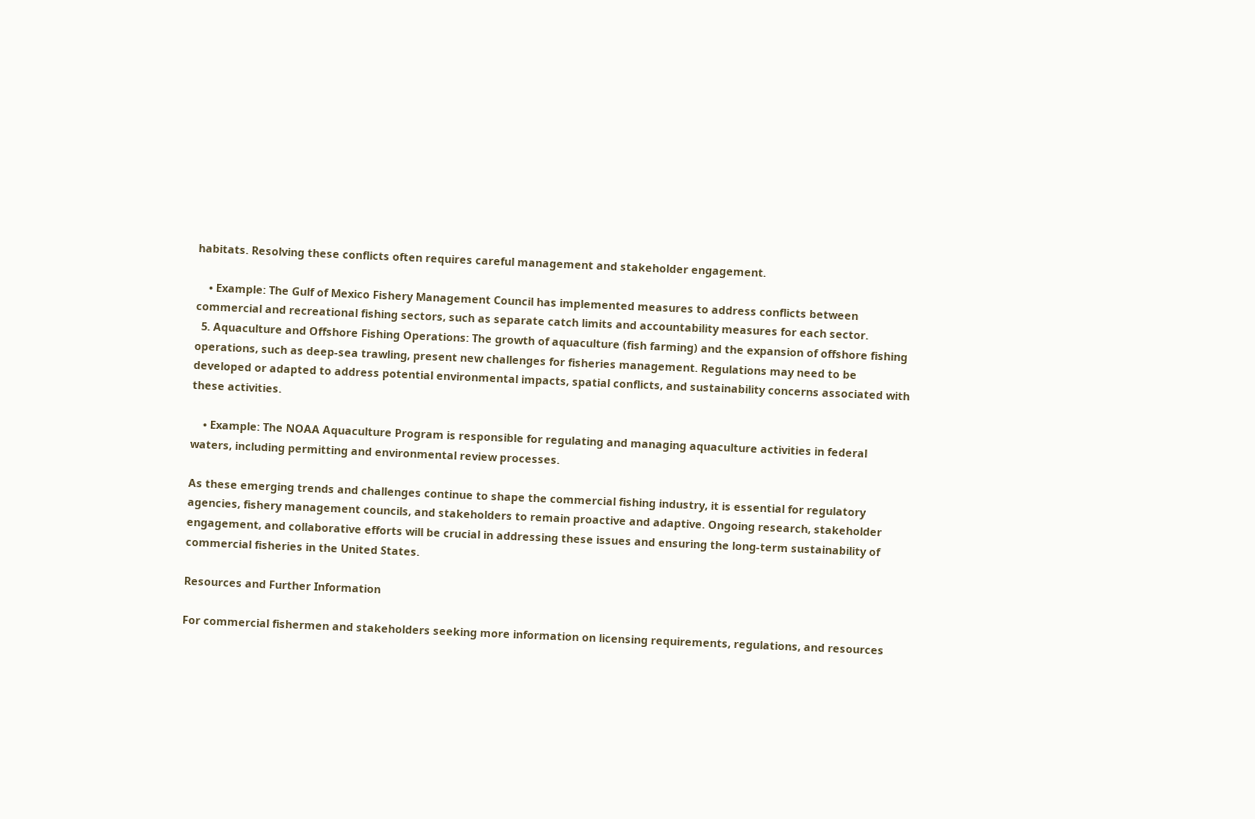habitats. Resolving these conflicts often requires careful management and stakeholder engagement.

    • Example: The Gulf of Mexico Fishery Management Council has implemented measures to address conflicts between commercial and recreational fishing sectors, such as separate catch limits and accountability measures for each sector.
  5. Aquaculture and Offshore Fishing Operations: The growth of aquaculture (fish farming) and the expansion of offshore fishing operations, such as deep-sea trawling, present new challenges for fisheries management. Regulations may need to be developed or adapted to address potential environmental impacts, spatial conflicts, and sustainability concerns associated with these activities.

    • Example: The NOAA Aquaculture Program is responsible for regulating and managing aquaculture activities in federal waters, including permitting and environmental review processes.

As these emerging trends and challenges continue to shape the commercial fishing industry, it is essential for regulatory agencies, fishery management councils, and stakeholders to remain proactive and adaptive. Ongoing research, stakeholder engagement, and collaborative efforts will be crucial in addressing these issues and ensuring the long-term sustainability of commercial fisheries in the United States.

Resources and Further Information

For commercial fishermen and stakeholders seeking more information on licensing requirements, regulations, and resources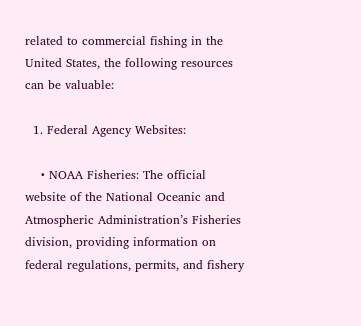related to commercial fishing in the United States, the following resources can be valuable:

  1. Federal Agency Websites:

    • NOAA Fisheries: The official website of the National Oceanic and Atmospheric Administration’s Fisheries division, providing information on federal regulations, permits, and fishery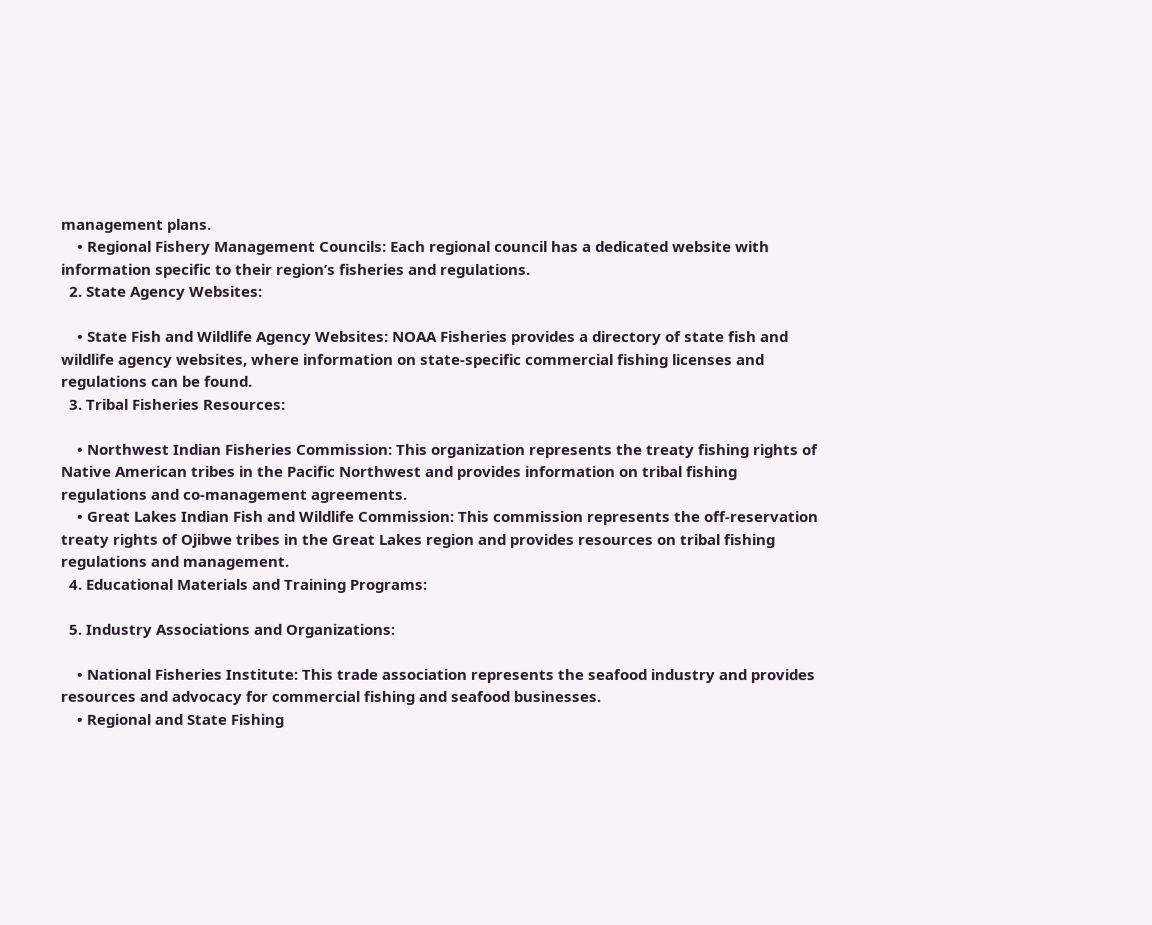management plans.
    • Regional Fishery Management Councils: Each regional council has a dedicated website with information specific to their region’s fisheries and regulations.
  2. State Agency Websites:

    • State Fish and Wildlife Agency Websites: NOAA Fisheries provides a directory of state fish and wildlife agency websites, where information on state-specific commercial fishing licenses and regulations can be found.
  3. Tribal Fisheries Resources:

    • Northwest Indian Fisheries Commission: This organization represents the treaty fishing rights of Native American tribes in the Pacific Northwest and provides information on tribal fishing regulations and co-management agreements.
    • Great Lakes Indian Fish and Wildlife Commission: This commission represents the off-reservation treaty rights of Ojibwe tribes in the Great Lakes region and provides resources on tribal fishing regulations and management.
  4. Educational Materials and Training Programs:

  5. Industry Associations and Organizations:

    • National Fisheries Institute: This trade association represents the seafood industry and provides resources and advocacy for commercial fishing and seafood businesses.
    • Regional and State Fishing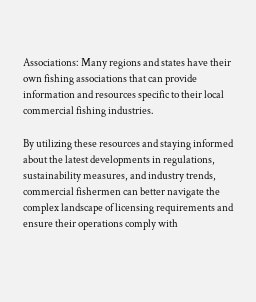Associations: Many regions and states have their own fishing associations that can provide information and resources specific to their local commercial fishing industries.

By utilizing these resources and staying informed about the latest developments in regulations, sustainability measures, and industry trends, commercial fishermen can better navigate the complex landscape of licensing requirements and ensure their operations comply with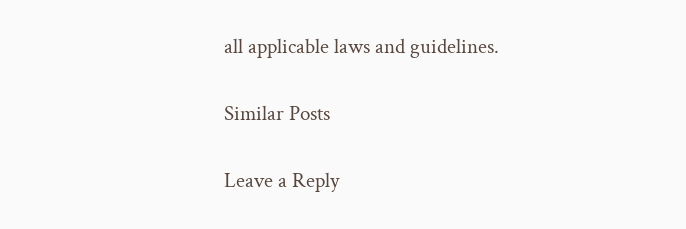all applicable laws and guidelines.

Similar Posts

Leave a Reply